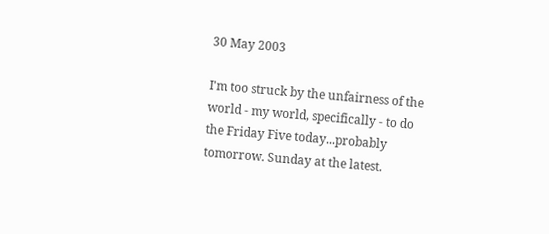30 May 2003

I'm too struck by the unfairness of the world - my world, specifically - to do the Friday Five today...probably tomorrow. Sunday at the latest.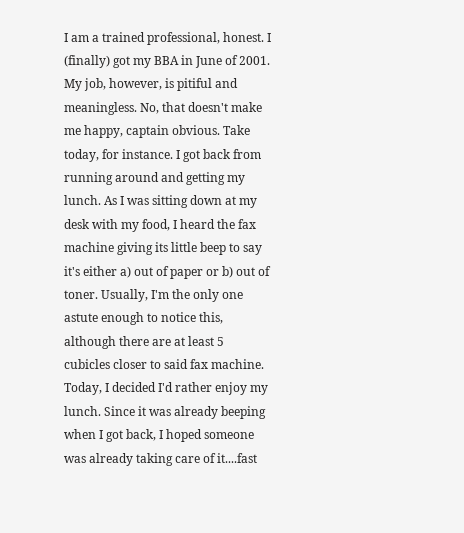I am a trained professional, honest. I (finally) got my BBA in June of 2001. My job, however, is pitiful and meaningless. No, that doesn't make me happy, captain obvious. Take today, for instance. I got back from running around and getting my lunch. As I was sitting down at my desk with my food, I heard the fax machine giving its little beep to say it's either a) out of paper or b) out of toner. Usually, I'm the only one astute enough to notice this, although there are at least 5 cubicles closer to said fax machine. Today, I decided I'd rather enjoy my lunch. Since it was already beeping when I got back, I hoped someone was already taking care of it....fast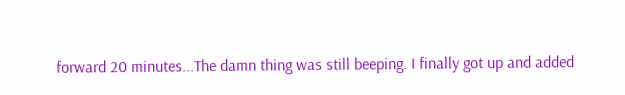forward 20 minutes...The damn thing was still beeping. I finally got up and added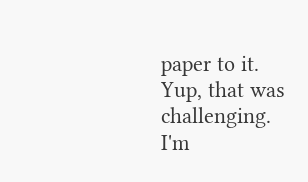paper to it. Yup, that was challenging. I'm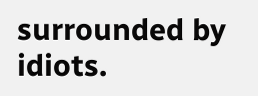surrounded by idiots.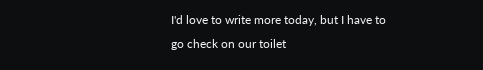I'd love to write more today, but I have to go check on our toilet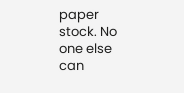paper stock. No one else can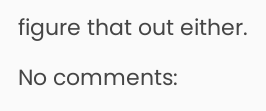figure that out either.

No comments: